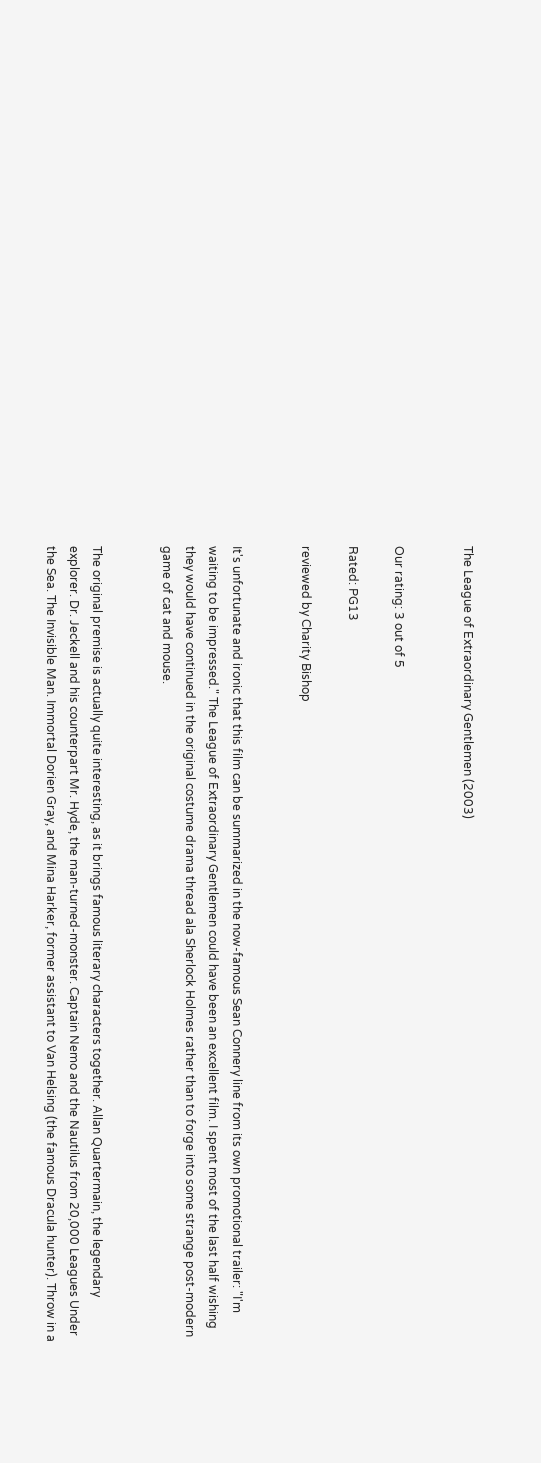The League of Extraordinary Gentlemen (2003)


Our rating: 3 out of 5

Rated: PG13

reviewed by Charity Bishop


It's unfortunate and ironic that this film can be summarized in the now-famous Sean Connery line from its own promotional trailer: "I'm waiting to be impressed." The League of Extraordinary Gentlemen could have been an excellent film. I spent most of the last half wishing they would have continued in the original costume drama thread ala Sherlock Holmes rather than to forge into some strange post-modern game of cat and mouse.


The original premise is actually quite interesting, as it brings famous literary characters together. Allan Quartermain, the legendary explorer. Dr. Jeckell and his counterpart Mr. Hyde, the man-turned-monster. Captain Nemo and the Nautilus from 20,000 Leagues Under the Sea. The Invisible Man. Immortal Dorien Gray, and Mina Harker, former assistant to Van Helsing (the famous Dracula hunter). Throw in a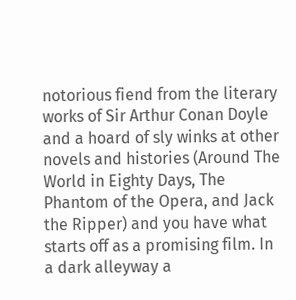notorious fiend from the literary works of Sir Arthur Conan Doyle and a hoard of sly winks at other novels and histories (Around The World in Eighty Days, The Phantom of the Opera, and Jack the Ripper) and you have what starts off as a promising film. In a dark alleyway a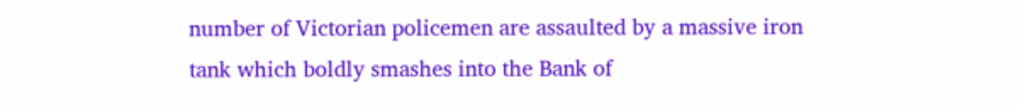number of Victorian policemen are assaulted by a massive iron tank which boldly smashes into the Bank of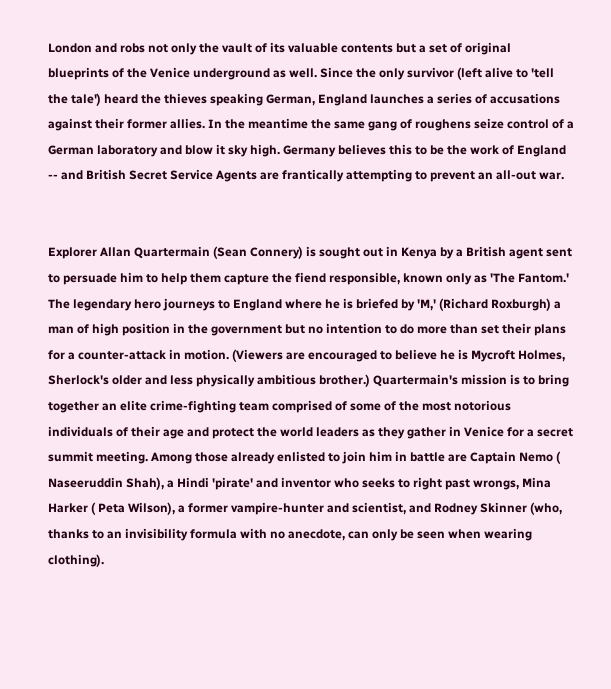London and robs not only the vault of its valuable contents but a set of original blueprints of the Venice underground as well. Since the only survivor (left alive to 'tell the tale') heard the thieves speaking German, England launches a series of accusations against their former allies. In the meantime the same gang of roughens seize control of a German laboratory and blow it sky high. Germany believes this to be the work of England -- and British Secret Service Agents are frantically attempting to prevent an all-out war.


Explorer Allan Quartermain (Sean Connery) is sought out in Kenya by a British agent sent to persuade him to help them capture the fiend responsible, known only as 'The Fantom.' The legendary hero journeys to England where he is briefed by 'M,' (Richard Roxburgh) a man of high position in the government but no intention to do more than set their plans for a counter-attack in motion. (Viewers are encouraged to believe he is Mycroft Holmes, Sherlock's older and less physically ambitious brother.) Quartermain's mission is to bring together an elite crime-fighting team comprised of some of the most notorious individuals of their age and protect the world leaders as they gather in Venice for a secret summit meeting. Among those already enlisted to join him in battle are Captain Nemo ( Naseeruddin Shah), a Hindi 'pirate' and inventor who seeks to right past wrongs, Mina Harker ( Peta Wilson), a former vampire-hunter and scientist, and Rodney Skinner (who, thanks to an invisibility formula with no anecdote, can only be seen when wearing clothing).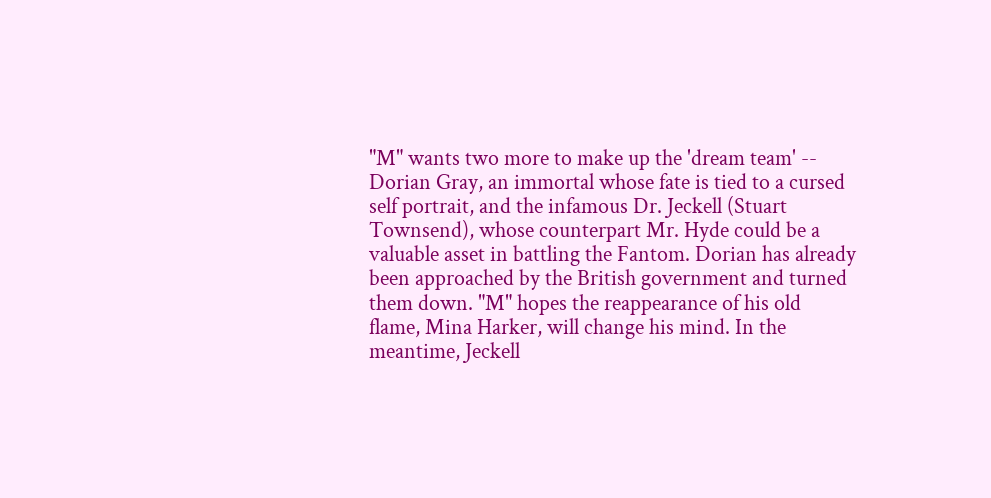"M" wants two more to make up the 'dream team' -- Dorian Gray, an immortal whose fate is tied to a cursed self portrait, and the infamous Dr. Jeckell (Stuart Townsend), whose counterpart Mr. Hyde could be a valuable asset in battling the Fantom. Dorian has already been approached by the British government and turned them down. "M" hopes the reappearance of his old flame, Mina Harker, will change his mind. In the meantime, Jeckell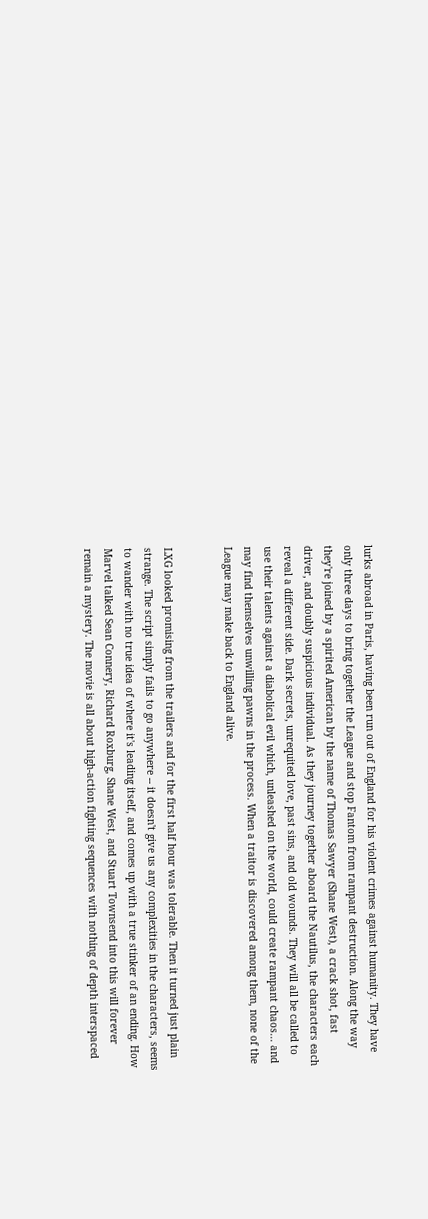lurks abroad in Paris, having been run out of England for his violent crimes against humanity. They have only three days to bring together the League and stop Fantom from rampant destruction. Along the way they're joined by a spirited American by the name of Thomas Sawyer (Shane West), a crack shot, fast driver, and doubly suspicious individual. As they journey together aboard the Nautilus, the characters each reveal a different side. Dark secrets, unrequited love, past sins, and old wounds. They will all be called to use their talents against a diabolical evil which, unleashed on the world, could create rampant chaos... and may find themselves unwilling pawns in the process. When a traitor is discovered among them, none of the League may make back to England alive.


LXG looked promising from the trailers and for the first half hour was tolerable. Then it turned just plain strange. The script simply fails to go anywhere -- it doesn't give us any complexities in the characters, seems to wander with no true idea of where it's leading itself, and comes up with a true stinker of an ending. How Marvel talked Sean Connery, Richard Roxburg, Shane West, and Stuart Townsend into this will forever remain a mystery. The movie is all about high-action fighting sequences with nothing of depth interspaced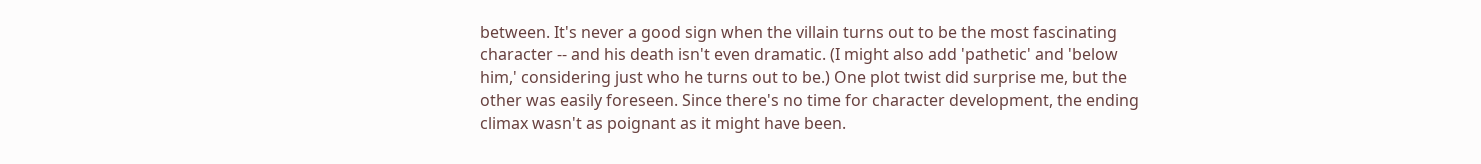between. It's never a good sign when the villain turns out to be the most fascinating character -- and his death isn't even dramatic. (I might also add 'pathetic' and 'below him,' considering just who he turns out to be.) One plot twist did surprise me, but the other was easily foreseen. Since there's no time for character development, the ending climax wasn't as poignant as it might have been.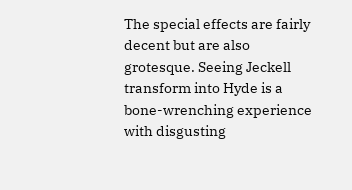The special effects are fairly decent but are also grotesque. Seeing Jeckell transform into Hyde is a bone-wrenching experience with disgusting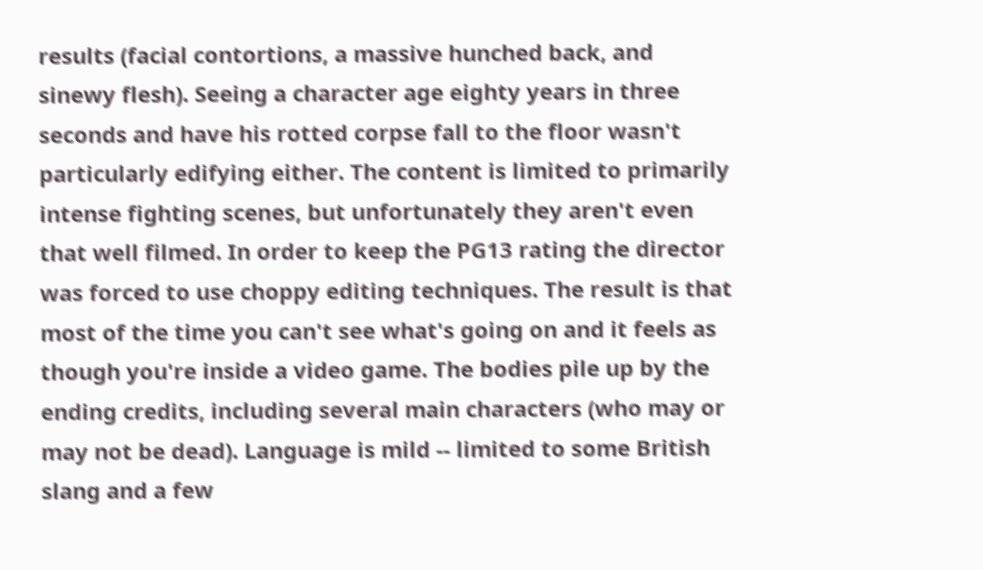results (facial contortions, a massive hunched back, and sinewy flesh). Seeing a character age eighty years in three seconds and have his rotted corpse fall to the floor wasn't particularly edifying either. The content is limited to primarily intense fighting scenes, but unfortunately they aren't even that well filmed. In order to keep the PG13 rating the director was forced to use choppy editing techniques. The result is that most of the time you can't see what's going on and it feels as though you're inside a video game. The bodies pile up by the ending credits, including several main characters (who may or may not be dead). Language is mild -- limited to some British slang and a few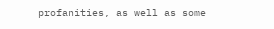profanities, as well as some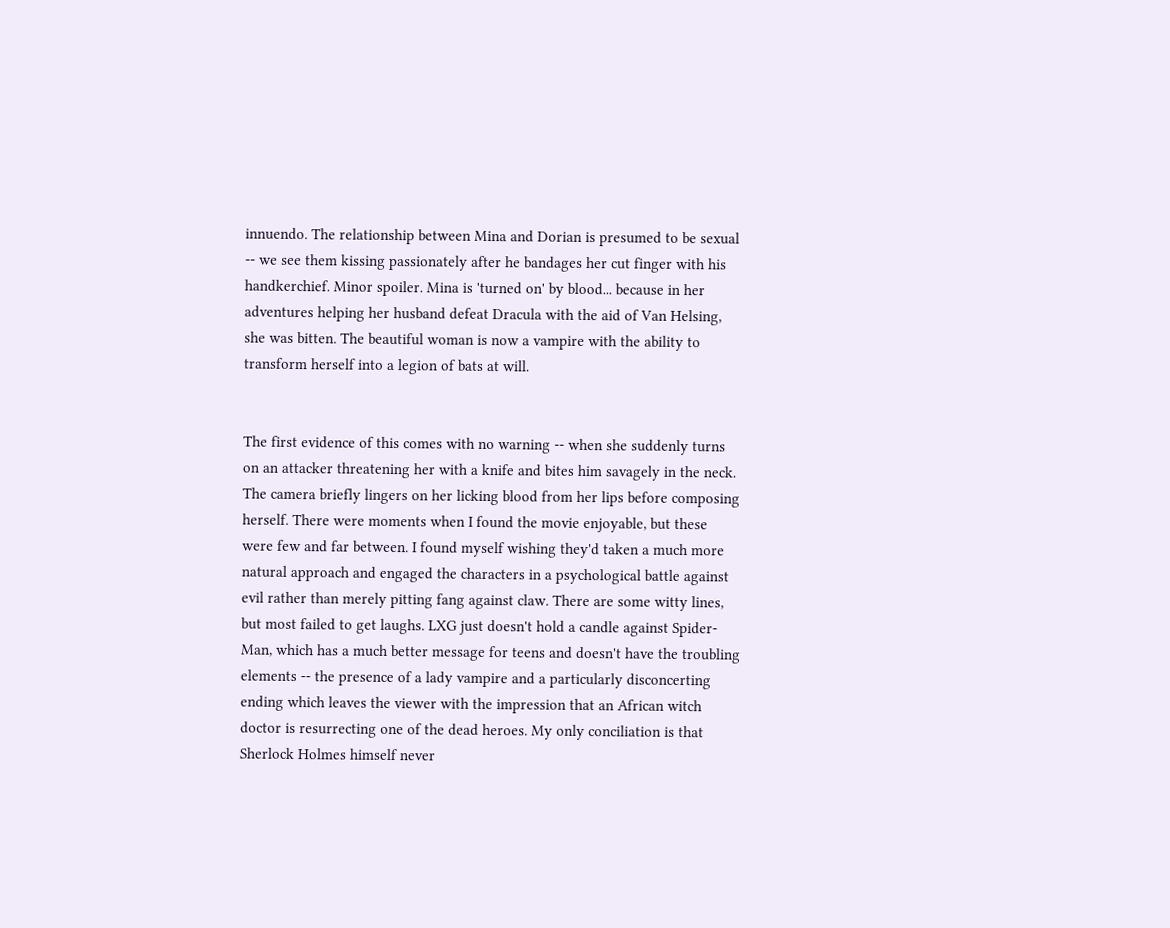innuendo. The relationship between Mina and Dorian is presumed to be sexual -- we see them kissing passionately after he bandages her cut finger with his handkerchief. Minor spoiler. Mina is 'turned on' by blood... because in her adventures helping her husband defeat Dracula with the aid of Van Helsing, she was bitten. The beautiful woman is now a vampire with the ability to transform herself into a legion of bats at will.


The first evidence of this comes with no warning -- when she suddenly turns on an attacker threatening her with a knife and bites him savagely in the neck. The camera briefly lingers on her licking blood from her lips before composing herself. There were moments when I found the movie enjoyable, but these were few and far between. I found myself wishing they'd taken a much more natural approach and engaged the characters in a psychological battle against evil rather than merely pitting fang against claw. There are some witty lines, but most failed to get laughs. LXG just doesn't hold a candle against Spider-Man, which has a much better message for teens and doesn't have the troubling elements -- the presence of a lady vampire and a particularly disconcerting ending which leaves the viewer with the impression that an African witch doctor is resurrecting one of the dead heroes. My only conciliation is that Sherlock Holmes himself never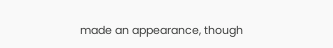made an appearance, though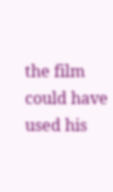the film could have used his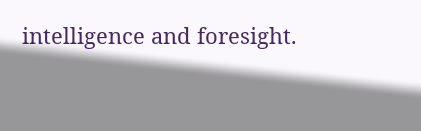intelligence and foresight.